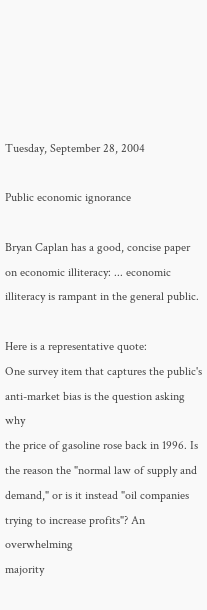Tuesday, September 28, 2004

Public economic ignorance

Bryan Caplan has a good, concise paper on economic illiteracy: ... economic illiteracy is rampant in the general public.

Here is a representative quote:
One survey item that captures the public's anti-market bias is the question asking why
the price of gasoline rose back in 1996. Is the reason the "normal law of supply and
demand," or is it instead "oil companies trying to increase profits"? An overwhelming
majority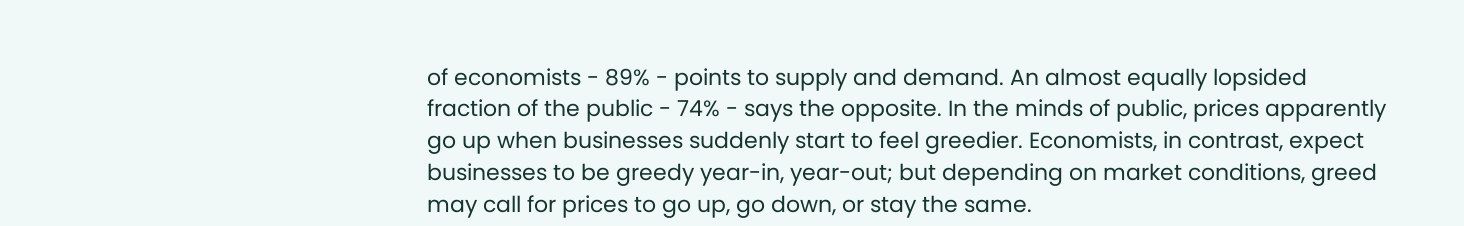of economists - 89% - points to supply and demand. An almost equally lopsided
fraction of the public - 74% - says the opposite. In the minds of public, prices apparently
go up when businesses suddenly start to feel greedier. Economists, in contrast, expect
businesses to be greedy year-in, year-out; but depending on market conditions, greed
may call for prices to go up, go down, or stay the same.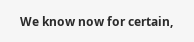We know now for certain,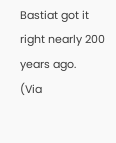Bastiat got it right nearly 200 years ago.
(Via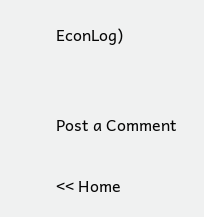EconLog)


Post a Comment

<< Home